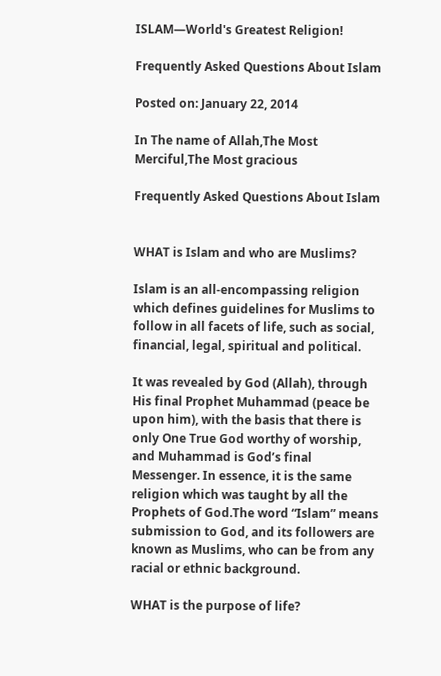ISLAM—World's Greatest Religion!

Frequently Asked Questions About Islam

Posted on: January 22, 2014

In The name of Allah,The Most Merciful,The Most gracious

Frequently Asked Questions About Islam


WHAT is Islam and who are Muslims?

Islam is an all-encompassing religion which defines guidelines for Muslims to follow in all facets of life, such as social, financial, legal, spiritual and political.

It was revealed by God (Allah), through His final Prophet Muhammad (peace be upon him), with the basis that there is only One True God worthy of worship, and Muhammad is God’s final Messenger. In essence, it is the same religion which was taught by all the Prophets of God.The word “Islam” means submission to God, and its followers are known as Muslims, who can be from any racial or ethnic background.

WHAT is the purpose of life?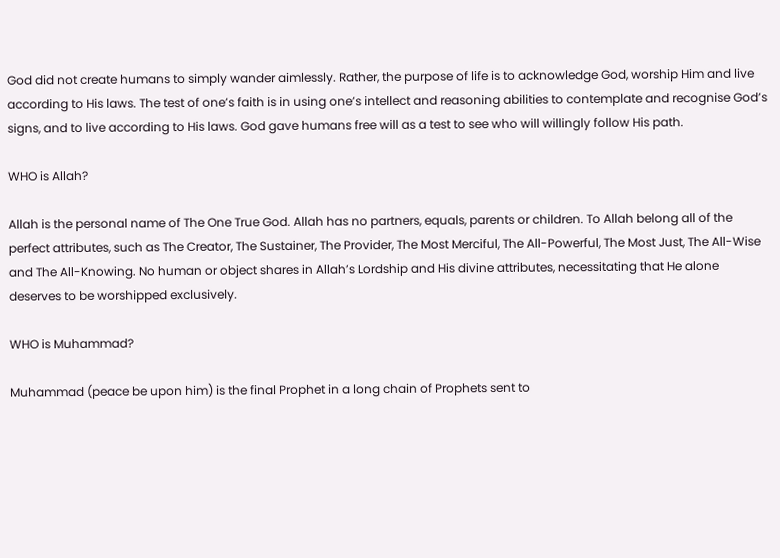God did not create humans to simply wander aimlessly. Rather, the purpose of life is to acknowledge God, worship Him and live according to His laws. The test of one’s faith is in using one’s intellect and reasoning abilities to contemplate and recognise God’s signs, and to live according to His laws. God gave humans free will as a test to see who will willingly follow His path.

WHO is Allah?

Allah is the personal name of The One True God. Allah has no partners, equals, parents or children. To Allah belong all of the perfect attributes, such as The Creator, The Sustainer, The Provider, The Most Merciful, The All-Powerful, The Most Just, The All-Wise and The All-Knowing. No human or object shares in Allah’s Lordship and His divine attributes, necessitating that He alone deserves to be worshipped exclusively.

WHO is Muhammad?

Muhammad (peace be upon him) is the final Prophet in a long chain of Prophets sent to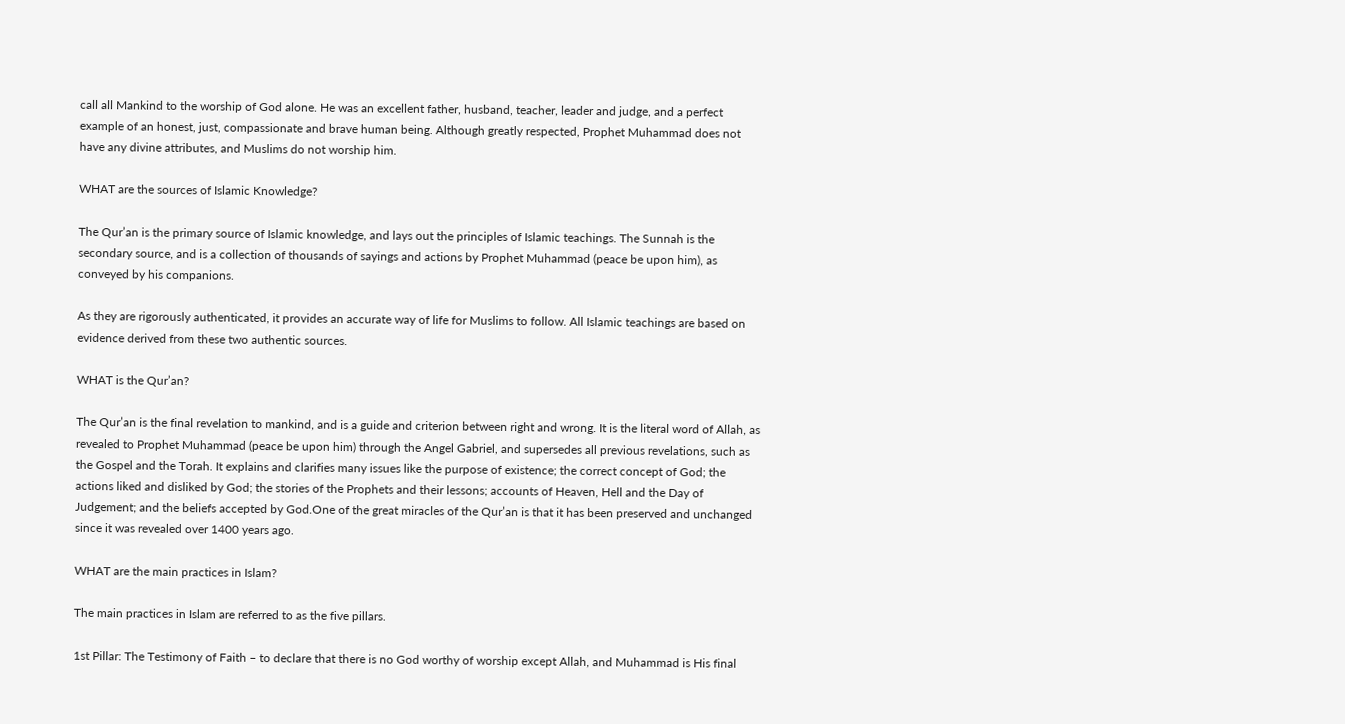call all Mankind to the worship of God alone. He was an excellent father, husband, teacher, leader and judge, and a perfect example of an honest, just, compassionate and brave human being. Although greatly respected, Prophet Muhammad does not have any divine attributes, and Muslims do not worship him.

WHAT are the sources of Islamic Knowledge?

The Qur’an is the primary source of Islamic knowledge, and lays out the principles of Islamic teachings. The Sunnah is the secondary source, and is a collection of thousands of sayings and actions by Prophet Muhammad (peace be upon him), as conveyed by his companions.

As they are rigorously authenticated, it provides an accurate way of life for Muslims to follow. All Islamic teachings are based on evidence derived from these two authentic sources.

WHAT is the Qur’an?

The Qur’an is the final revelation to mankind, and is a guide and criterion between right and wrong. It is the literal word of Allah, as revealed to Prophet Muhammad (peace be upon him) through the Angel Gabriel, and supersedes all previous revelations, such as the Gospel and the Torah. It explains and clarifies many issues like the purpose of existence; the correct concept of God; the actions liked and disliked by God; the stories of the Prophets and their lessons; accounts of Heaven, Hell and the Day of Judgement; and the beliefs accepted by God.One of the great miracles of the Qur’an is that it has been preserved and unchanged since it was revealed over 1400 years ago.

WHAT are the main practices in Islam?

The main practices in Islam are referred to as the five pillars.

1st Pillar: The Testimony of Faith – to declare that there is no God worthy of worship except Allah, and Muhammad is His final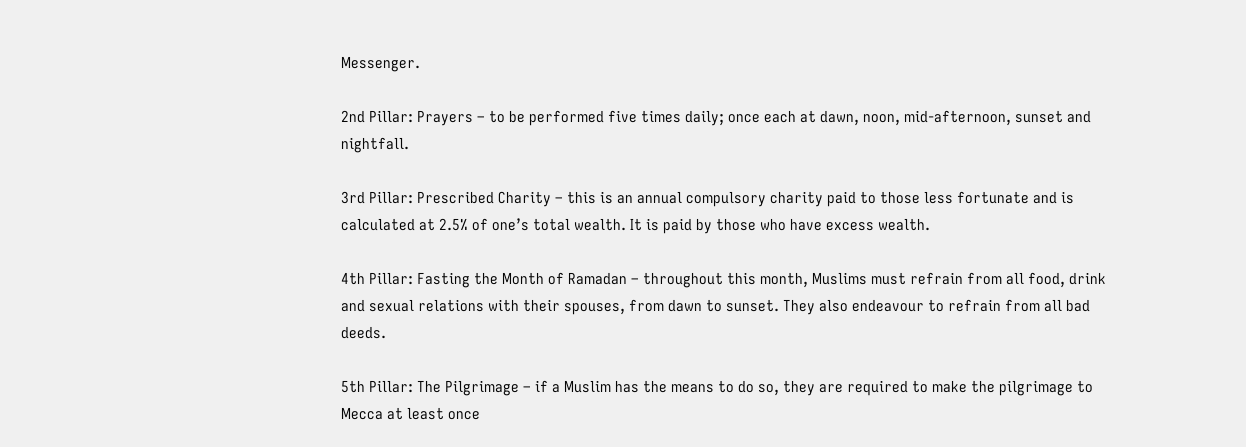Messenger.

2nd Pillar: Prayers – to be performed five times daily; once each at dawn, noon, mid-afternoon, sunset and nightfall.

3rd Pillar: Prescribed Charity – this is an annual compulsory charity paid to those less fortunate and is calculated at 2.5% of one’s total wealth. It is paid by those who have excess wealth.

4th Pillar: Fasting the Month of Ramadan – throughout this month, Muslims must refrain from all food, drink and sexual relations with their spouses, from dawn to sunset. They also endeavour to refrain from all bad deeds.

5th Pillar: The Pilgrimage – if a Muslim has the means to do so, they are required to make the pilgrimage to Mecca at least once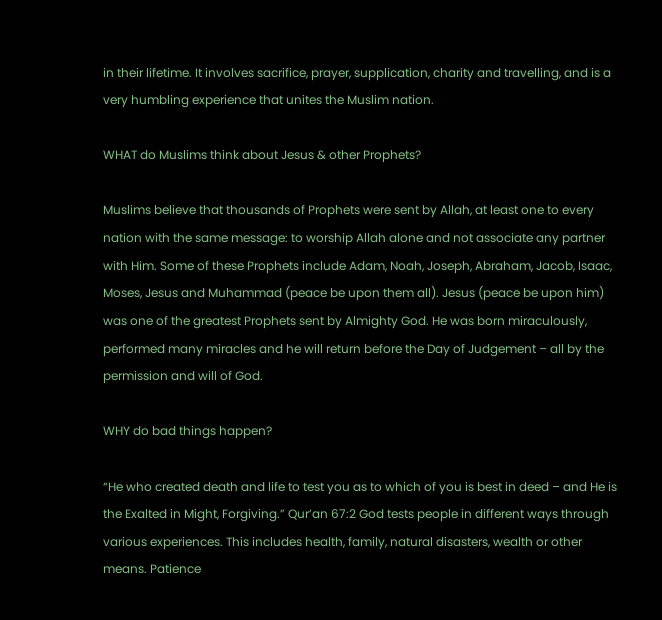in their lifetime. It involves sacrifice, prayer, supplication, charity and travelling, and is a very humbling experience that unites the Muslim nation.

WHAT do Muslims think about Jesus & other Prophets?

Muslims believe that thousands of Prophets were sent by Allah, at least one to every nation with the same message: to worship Allah alone and not associate any partner with Him. Some of these Prophets include Adam, Noah, Joseph, Abraham, Jacob, Isaac, Moses, Jesus and Muhammad (peace be upon them all). Jesus (peace be upon him) was one of the greatest Prophets sent by Almighty God. He was born miraculously, performed many miracles and he will return before the Day of Judgement – all by the permission and will of God.

WHY do bad things happen?

“He who created death and life to test you as to which of you is best in deed – and He is the Exalted in Might, Forgiving.” Qur’an 67:2 God tests people in different ways through various experiences. This includes health, family, natural disasters, wealth or other means. Patience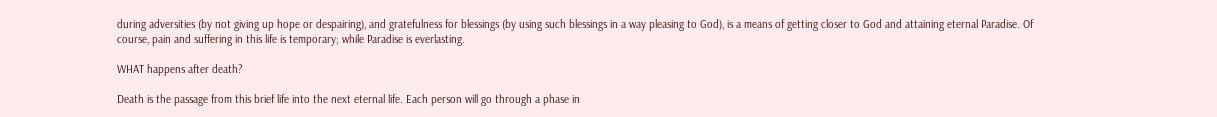during adversities (by not giving up hope or despairing), and gratefulness for blessings (by using such blessings in a way pleasing to God), is a means of getting closer to God and attaining eternal Paradise. Of course, pain and suffering in this life is temporary; while Paradise is everlasting.

WHAT happens after death?

Death is the passage from this brief life into the next eternal life. Each person will go through a phase in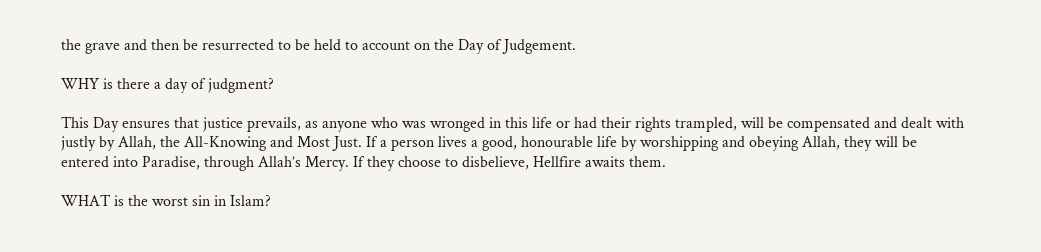the grave and then be resurrected to be held to account on the Day of Judgement.

WHY is there a day of judgment?

This Day ensures that justice prevails, as anyone who was wronged in this life or had their rights trampled, will be compensated and dealt with justly by Allah, the All-Knowing and Most Just. If a person lives a good, honourable life by worshipping and obeying Allah, they will be entered into Paradise, through Allah’s Mercy. If they choose to disbelieve, Hellfire awaits them.

WHAT is the worst sin in Islam?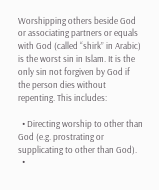Worshipping others beside God or associating partners or equals with God (called “shirk” in Arabic) is the worst sin in Islam. It is the only sin not forgiven by God if the person dies without repenting. This includes:

  • Directing worship to other than God (e.g. prostrating or supplicating to other than God).
  •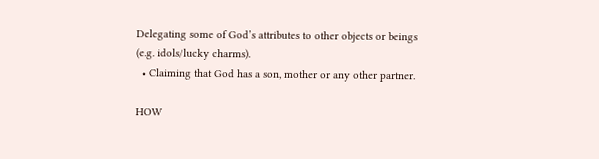Delegating some of God’s attributes to other objects or beings (e.g. idols/lucky charms).
  • Claiming that God has a son, mother or any other partner.

HOW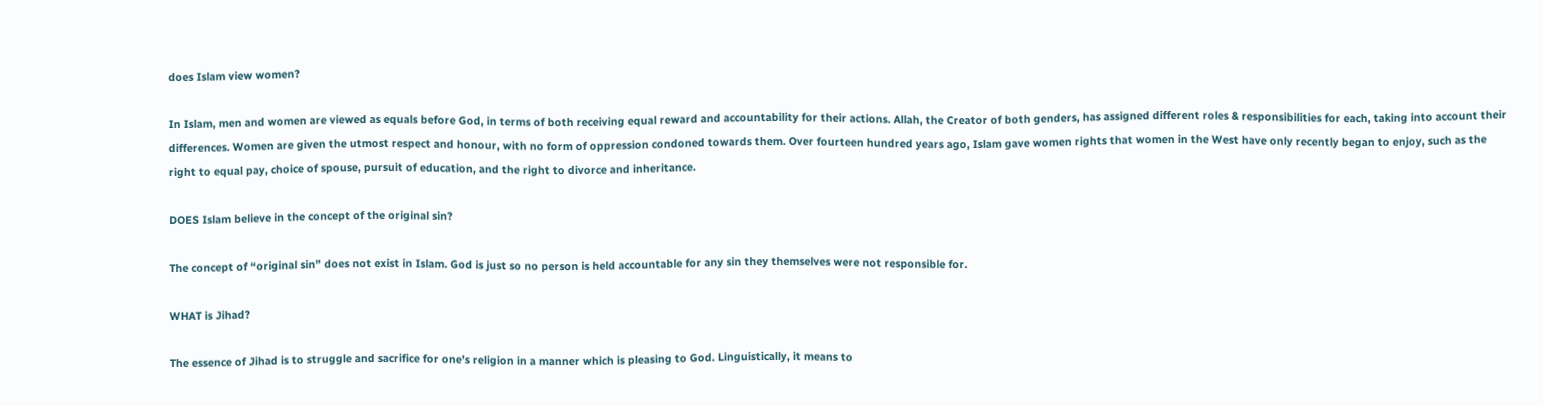does Islam view women?

In Islam, men and women are viewed as equals before God, in terms of both receiving equal reward and accountability for their actions. Allah, the Creator of both genders, has assigned different roles & responsibilities for each, taking into account their differences. Women are given the utmost respect and honour, with no form of oppression condoned towards them. Over fourteen hundred years ago, Islam gave women rights that women in the West have only recently began to enjoy, such as the right to equal pay, choice of spouse, pursuit of education, and the right to divorce and inheritance.

DOES Islam believe in the concept of the original sin?

The concept of “original sin” does not exist in Islam. God is just so no person is held accountable for any sin they themselves were not responsible for.

WHAT is Jihad?

The essence of Jihad is to struggle and sacrifice for one’s religion in a manner which is pleasing to God. Linguistically, it means to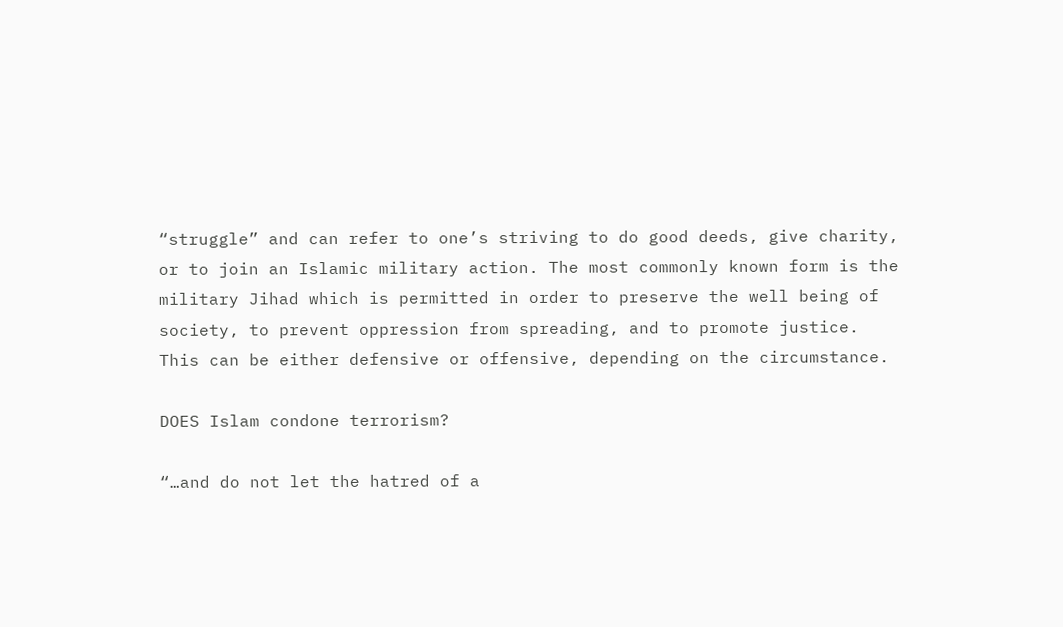“struggle” and can refer to one’s striving to do good deeds, give charity, or to join an Islamic military action. The most commonly known form is the military Jihad which is permitted in order to preserve the well being of society, to prevent oppression from spreading, and to promote justice. This can be either defensive or offensive, depending on the circumstance.

DOES Islam condone terrorism?

“…and do not let the hatred of a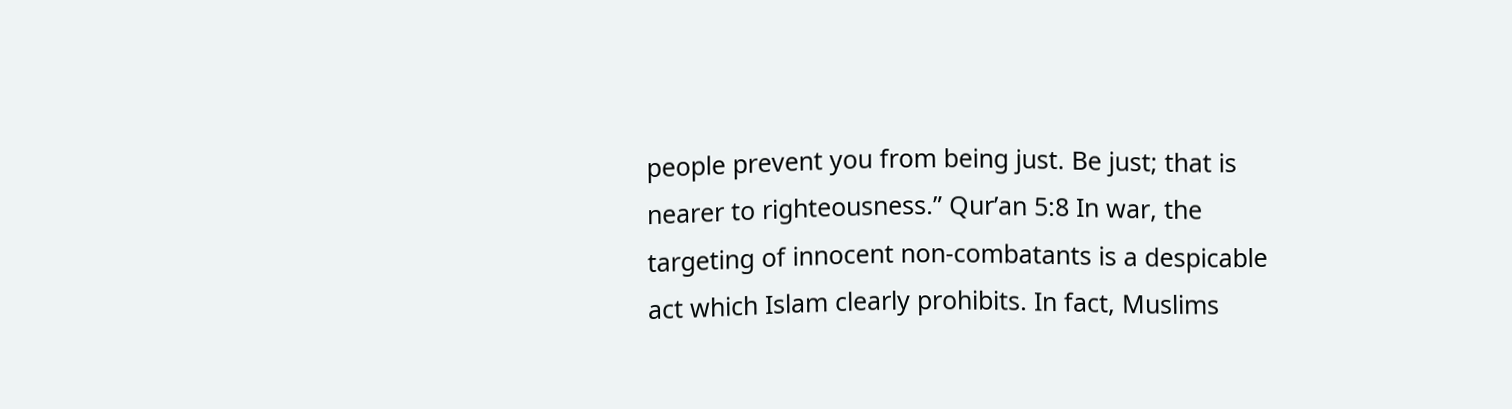people prevent you from being just. Be just; that is nearer to righteousness.” Qur’an 5:8 In war, the targeting of innocent non-combatants is a despicable act which Islam clearly prohibits. In fact, Muslims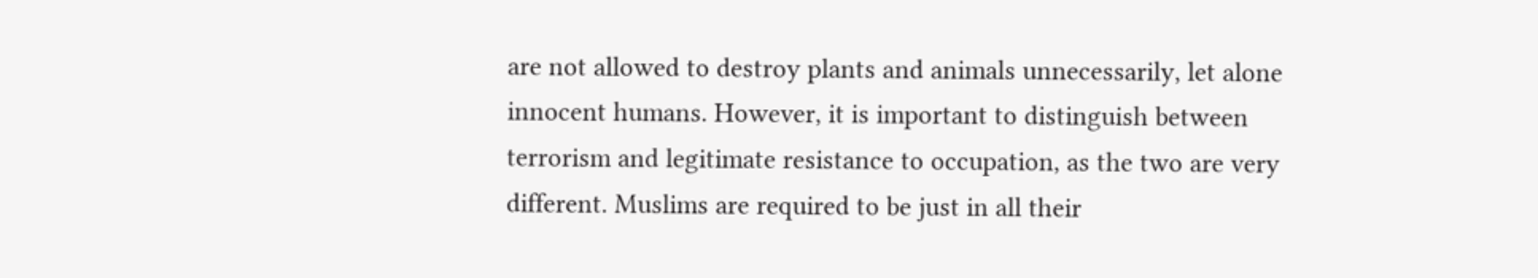are not allowed to destroy plants and animals unnecessarily, let alone innocent humans. However, it is important to distinguish between terrorism and legitimate resistance to occupation, as the two are very different. Muslims are required to be just in all their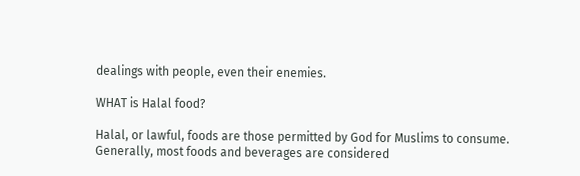dealings with people, even their enemies.

WHAT is Halal food?

Halal, or lawful, foods are those permitted by God for Muslims to consume. Generally, most foods and beverages are considered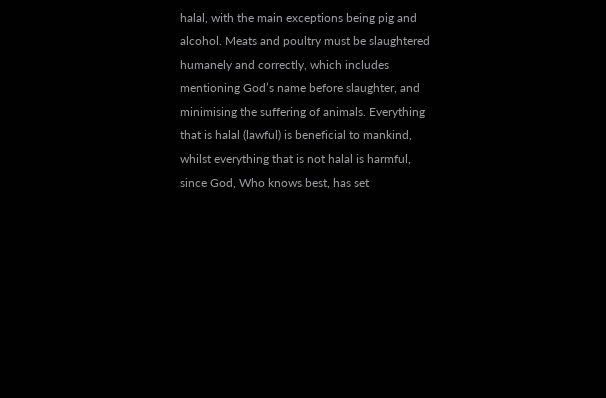halal, with the main exceptions being pig and alcohol. Meats and poultry must be slaughtered humanely and correctly, which includes mentioning God’s name before slaughter, and minimising the suffering of animals. Everything that is halal (lawful) is beneficial to mankind, whilst everything that is not halal is harmful, since God, Who knows best, has set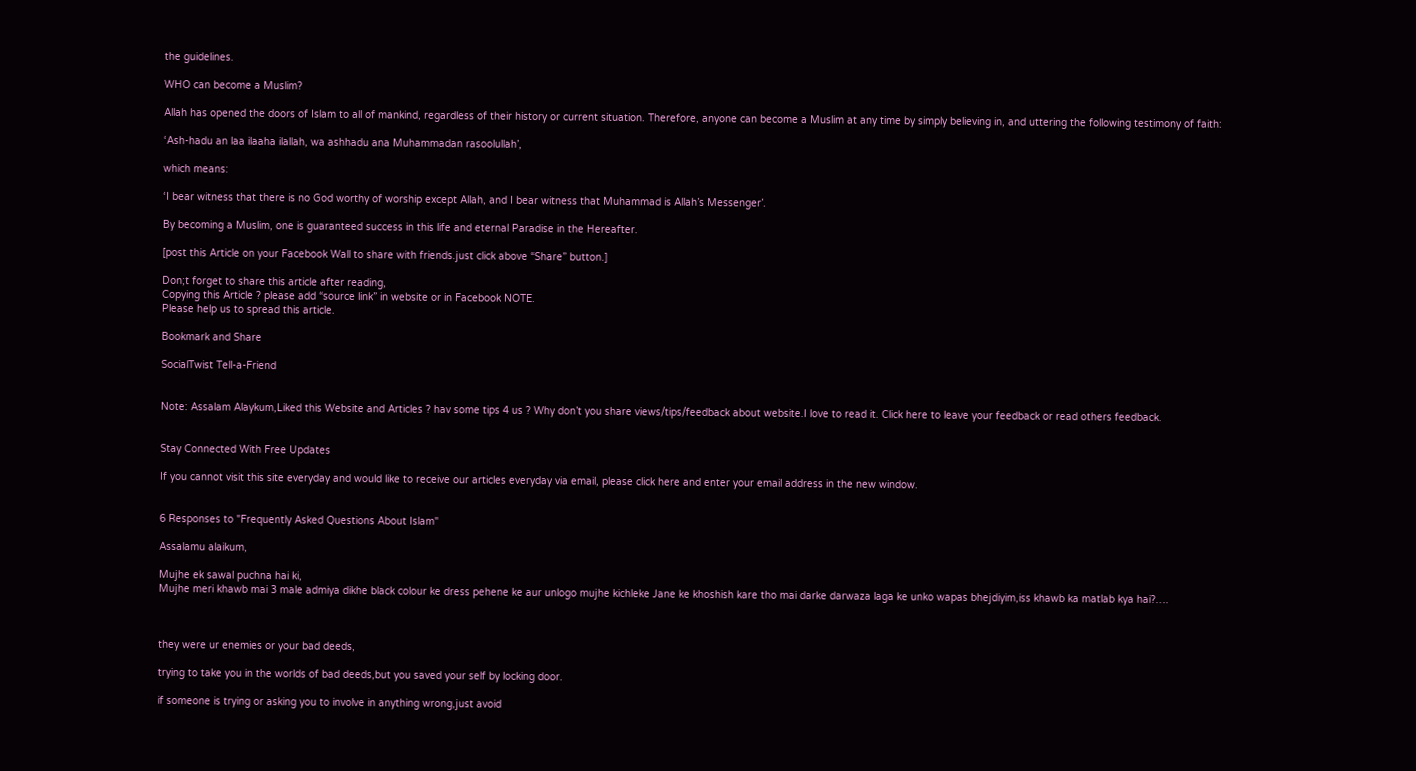the guidelines.

WHO can become a Muslim?

Allah has opened the doors of Islam to all of mankind, regardless of their history or current situation. Therefore, anyone can become a Muslim at any time by simply believing in, and uttering the following testimony of faith:

‘Ash-hadu an laa ilaaha ilallah, wa ashhadu ana Muhammadan rasoolullah’,

which means:

‘I bear witness that there is no God worthy of worship except Allah, and I bear witness that Muhammad is Allah’s Messenger’.

By becoming a Muslim, one is guaranteed success in this life and eternal Paradise in the Hereafter.

[post this Article on your Facebook Wall to share with friends.just click above “Share” button.]

Don;t forget to share this article after reading,
Copying this Article ? please add “source link” in website or in Facebook NOTE.
Please help us to spread this article.

Bookmark and Share

SocialTwist Tell-a-Friend


Note: Assalam Alaykum,Liked this Website and Articles ? hav some tips 4 us ? Why don’t you share views/tips/feedback about website.I love to read it. Click here to leave your feedback or read others feedback.


Stay Connected With Free Updates

If you cannot visit this site everyday and would like to receive our articles everyday via email, please click here and enter your email address in the new window.


6 Responses to "Frequently Asked Questions About Islam"

Assalamu alaikum,

Mujhe ek sawal puchna hai ki,
Mujhe meri khawb mai 3 male admiya dikhe black colour ke dress pehene ke aur unlogo mujhe kichleke Jane ke khoshish kare tho mai darke darwaza laga ke unko wapas bhejdiyim,iss khawb ka matlab kya hai?….



they were ur enemies or your bad deeds,

trying to take you in the worlds of bad deeds,but you saved your self by locking door.

if someone is trying or asking you to involve in anything wrong,just avoid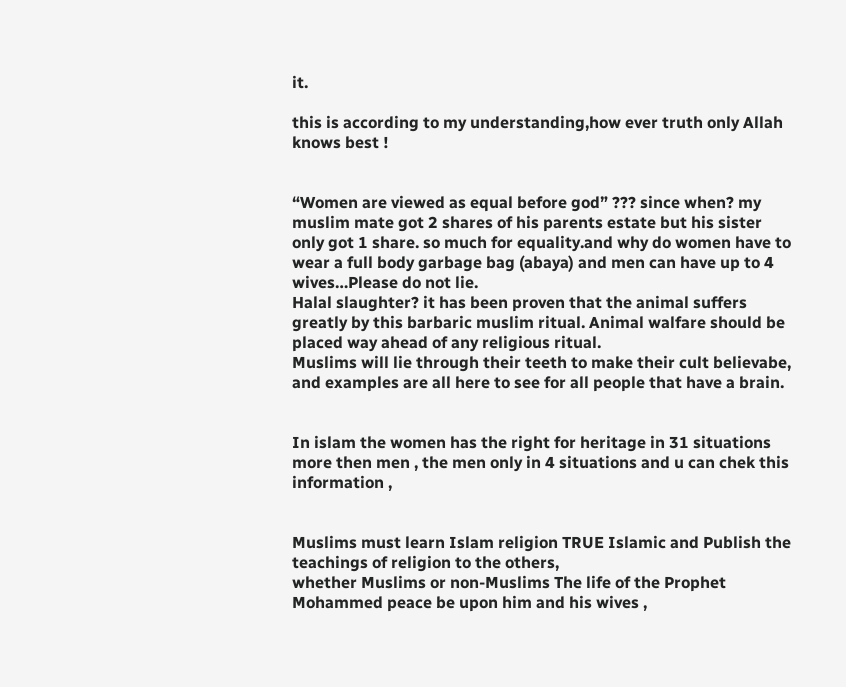it.

this is according to my understanding,how ever truth only Allah knows best !


“Women are viewed as equal before god” ??? since when? my muslim mate got 2 shares of his parents estate but his sister only got 1 share. so much for equality.and why do women have to wear a full body garbage bag (abaya) and men can have up to 4 wives…Please do not lie.
Halal slaughter? it has been proven that the animal suffers greatly by this barbaric muslim ritual. Animal walfare should be placed way ahead of any religious ritual.
Muslims will lie through their teeth to make their cult believabe, and examples are all here to see for all people that have a brain.


In islam the women has the right for heritage in 31 situations more then men , the men only in 4 situations and u can chek this information ,


Muslims must learn Islam religion TRUE Islamic and Publish the teachings of religion to the others,
whether Muslims or non-Muslims The life of the Prophet Mohammed peace be upon him and his wives ,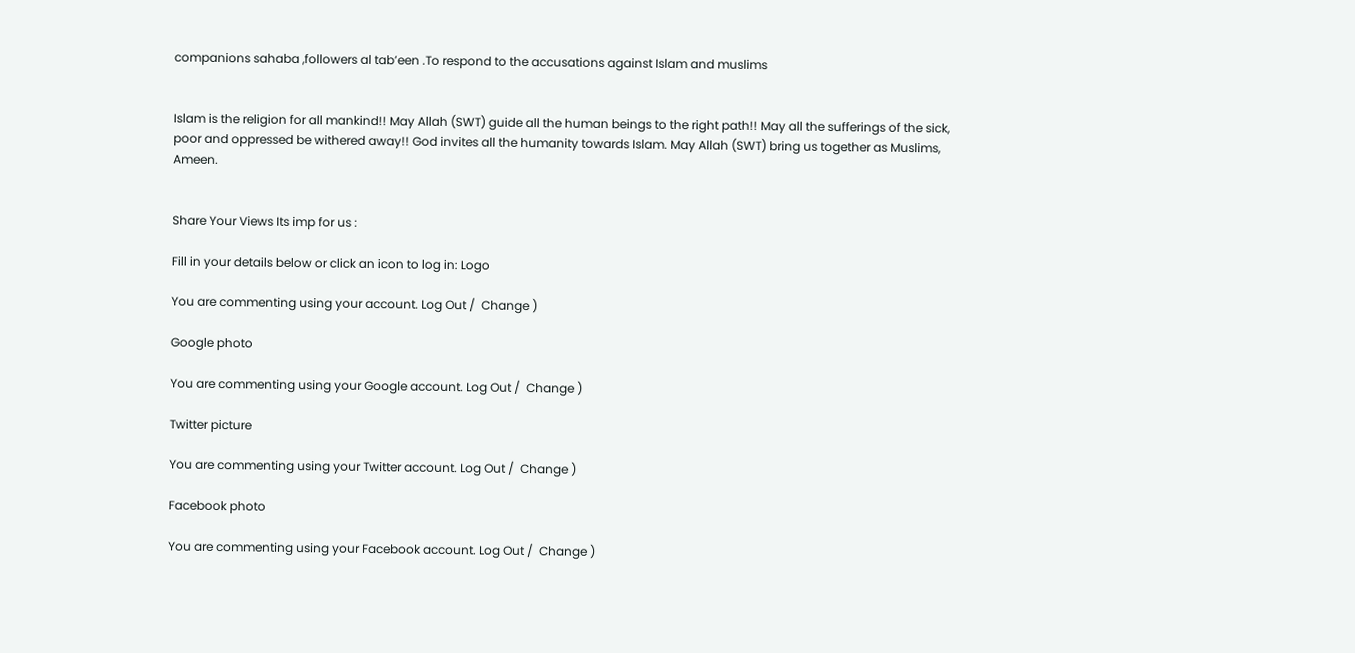companions sahaba ,followers al tab’een .To respond to the accusations against Islam and muslims


Islam is the religion for all mankind!! May Allah (SWT) guide all the human beings to the right path!! May all the sufferings of the sick, poor and oppressed be withered away!! God invites all the humanity towards Islam. May Allah (SWT) bring us together as Muslims, Ameen.


Share Your Views Its imp for us :

Fill in your details below or click an icon to log in: Logo

You are commenting using your account. Log Out /  Change )

Google photo

You are commenting using your Google account. Log Out /  Change )

Twitter picture

You are commenting using your Twitter account. Log Out /  Change )

Facebook photo

You are commenting using your Facebook account. Log Out /  Change )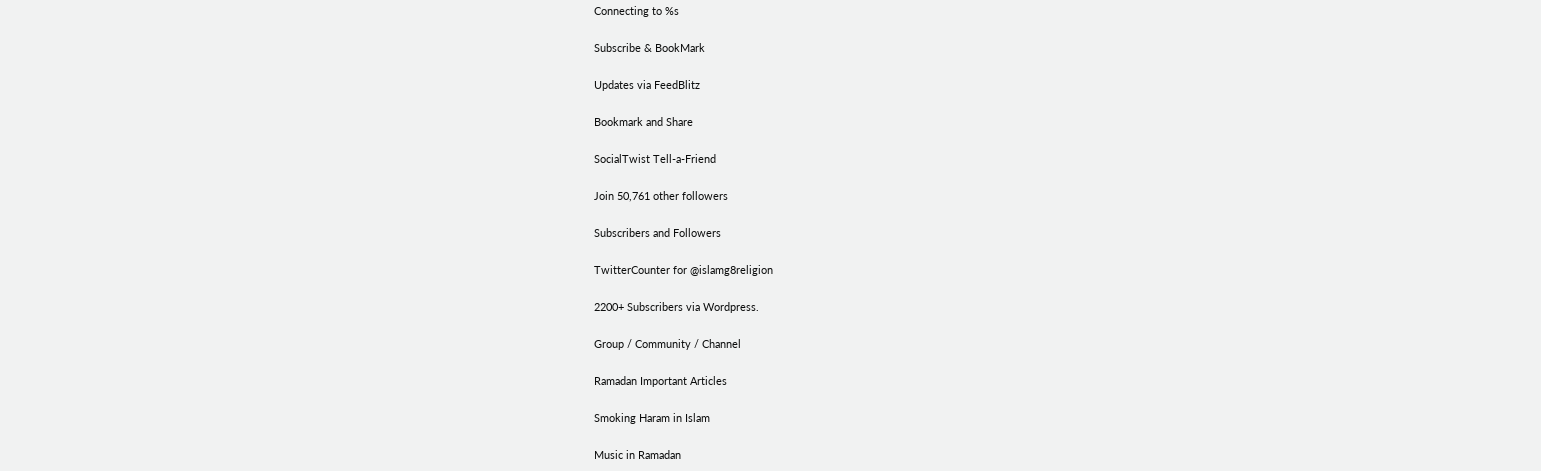Connecting to %s

Subscribe & BookMark

Updates via FeedBlitz

Bookmark and Share

SocialTwist Tell-a-Friend

Join 50,761 other followers

Subscribers and Followers

TwitterCounter for @islamg8religion

2200+ Subscribers via Wordpress.

Group / Community / Channel

Ramadan Important Articles

Smoking Haram in Islam

Music in Ramadan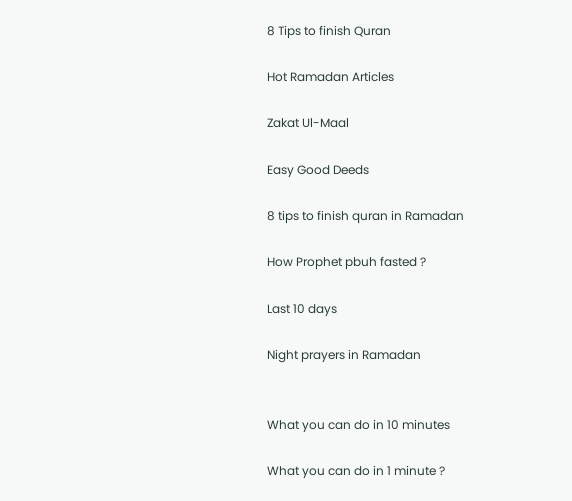8 Tips to finish Quran

Hot Ramadan Articles

Zakat Ul-Maal

Easy Good Deeds

8 tips to finish quran in Ramadan

How Prophet pbuh fasted ?

Last 10 days

Night prayers in Ramadan


What you can do in 10 minutes

What you can do in 1 minute ?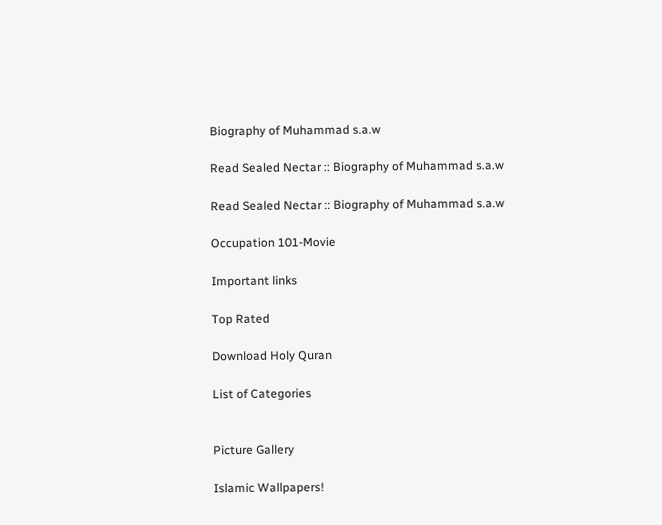Biography of Muhammad s.a.w

Read Sealed Nectar :: Biography of Muhammad s.a.w

Read Sealed Nectar :: Biography of Muhammad s.a.w

Occupation 101-Movie

Important links

Top Rated

Download Holy Quran

List of Categories


Picture Gallery

Islamic Wallpapers!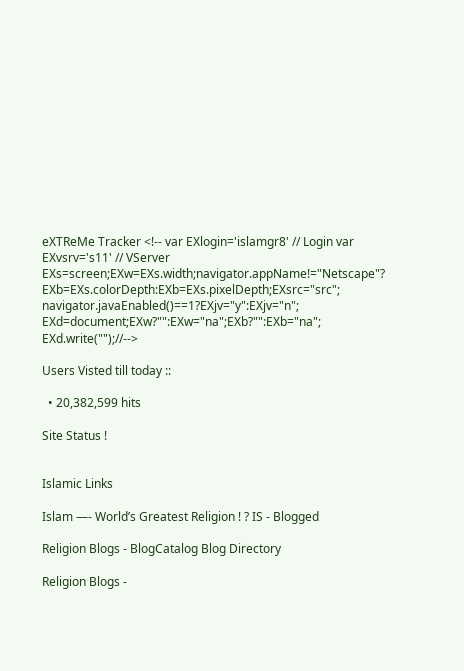eXTReMe Tracker <!-- var EXlogin='islamgr8' // Login var EXvsrv='s11' // VServer EXs=screen;EXw=EXs.width;navigator.appName!="Netscape"? EXb=EXs.colorDepth:EXb=EXs.pixelDepth;EXsrc="src"; navigator.javaEnabled()==1?EXjv="y":EXjv="n"; EXd=document;EXw?"":EXw="na";EXb?"":EXb="na"; EXd.write("");//-->

Users Visted till today ::

  • 20,382,599 hits

Site Status !


Islamic Links

Islam —- World’s Greatest Religion ! ? IS - Blogged

Religion Blogs - BlogCatalog Blog Directory

Religion Blogs -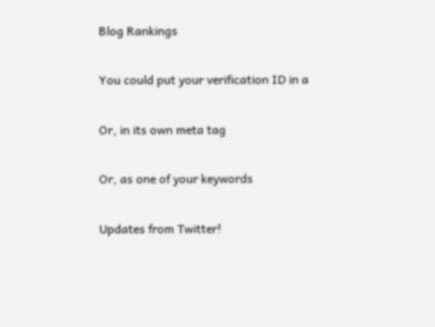Blog Rankings

You could put your verification ID in a

Or, in its own meta tag

Or, as one of your keywords

Updates from Twitter!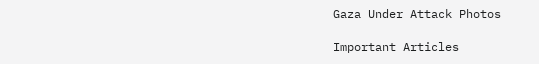Gaza Under Attack Photos

Important Articles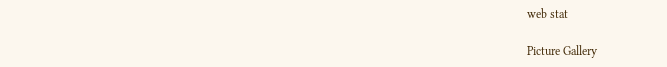web stat

Picture Gallery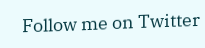Follow me on Twitter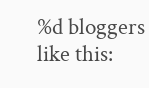%d bloggers like this: